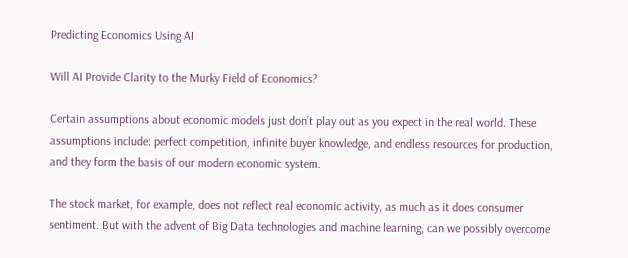Predicting Economics Using AI

Will AI Provide Clarity to the Murky Field of Economics?

Certain assumptions about economic models just don’t play out as you expect in the real world. These assumptions include: perfect competition, infinite buyer knowledge, and endless resources for production, and they form the basis of our modern economic system.

The stock market, for example, does not reflect real economic activity, as much as it does consumer sentiment. But with the advent of Big Data technologies and machine learning, can we possibly overcome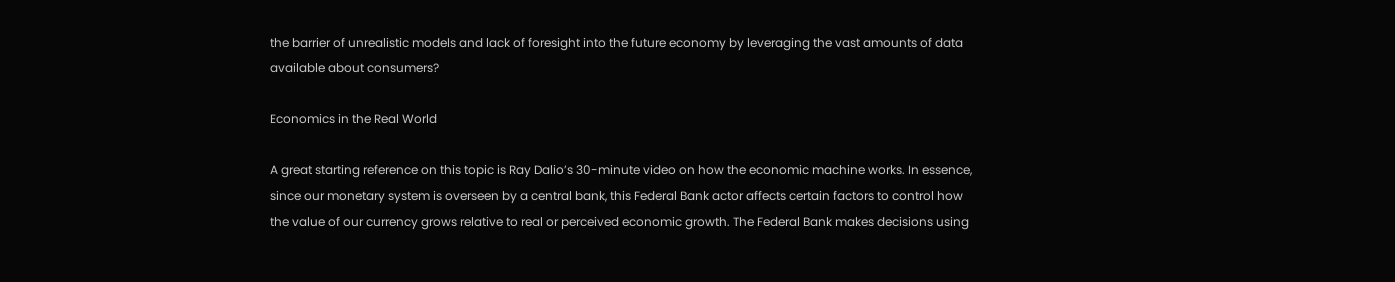the barrier of unrealistic models and lack of foresight into the future economy by leveraging the vast amounts of data available about consumers?

Economics in the Real World

A great starting reference on this topic is Ray Dalio’s 30-minute video on how the economic machine works. In essence, since our monetary system is overseen by a central bank, this Federal Bank actor affects certain factors to control how the value of our currency grows relative to real or perceived economic growth. The Federal Bank makes decisions using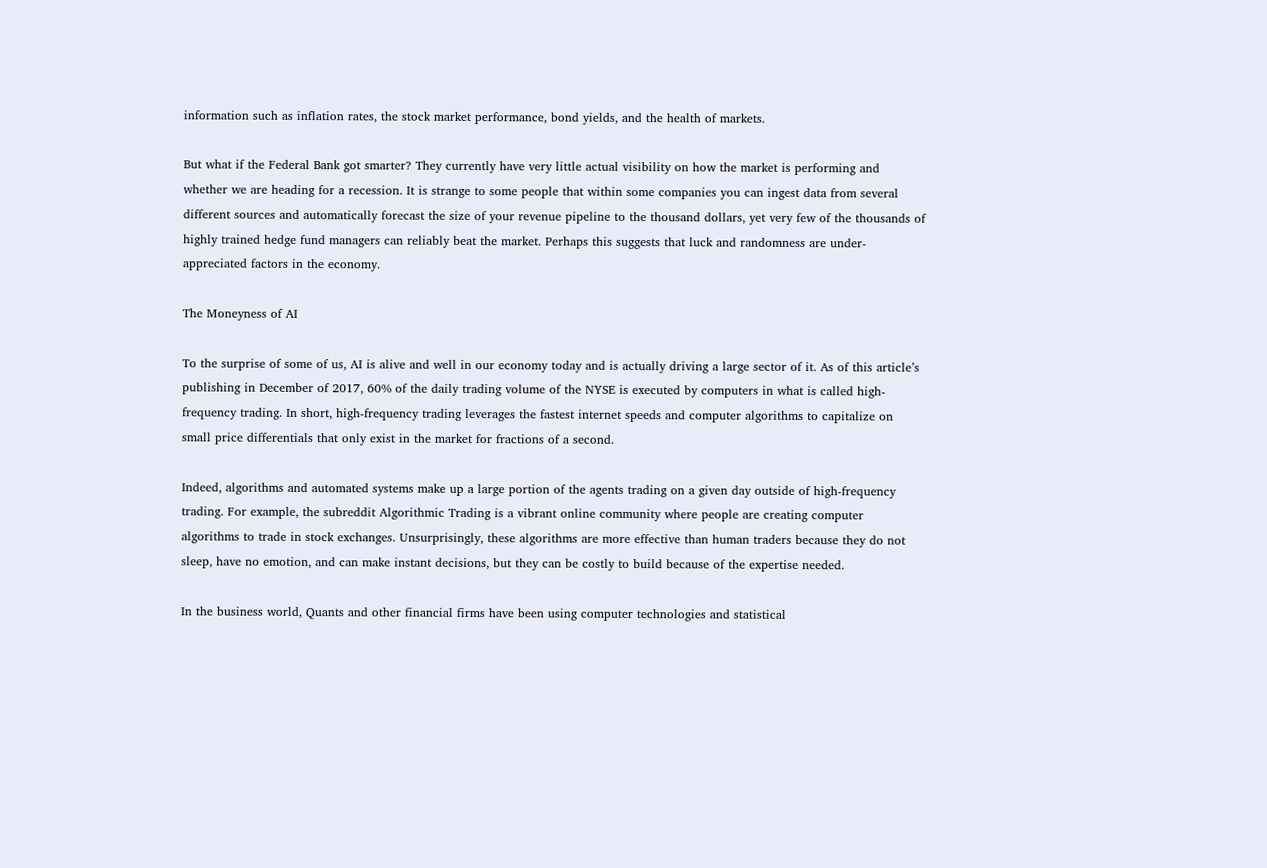information such as inflation rates, the stock market performance, bond yields, and the health of markets.

But what if the Federal Bank got smarter? They currently have very little actual visibility on how the market is performing and whether we are heading for a recession. It is strange to some people that within some companies you can ingest data from several different sources and automatically forecast the size of your revenue pipeline to the thousand dollars, yet very few of the thousands of highly trained hedge fund managers can reliably beat the market. Perhaps this suggests that luck and randomness are under-appreciated factors in the economy.

The Moneyness of AI

To the surprise of some of us, AI is alive and well in our economy today and is actually driving a large sector of it. As of this article’s publishing in December of 2017, 60% of the daily trading volume of the NYSE is executed by computers in what is called high-frequency trading. In short, high-frequency trading leverages the fastest internet speeds and computer algorithms to capitalize on small price differentials that only exist in the market for fractions of a second.

Indeed, algorithms and automated systems make up a large portion of the agents trading on a given day outside of high-frequency trading. For example, the subreddit Algorithmic Trading is a vibrant online community where people are creating computer algorithms to trade in stock exchanges. Unsurprisingly, these algorithms are more effective than human traders because they do not sleep, have no emotion, and can make instant decisions, but they can be costly to build because of the expertise needed.

In the business world, Quants and other financial firms have been using computer technologies and statistical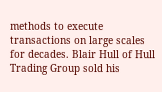methods to execute transactions on large scales for decades. Blair Hull of Hull Trading Group sold his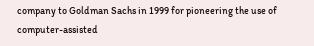company to Goldman Sachs in 1999 for pioneering the use of computer-assisted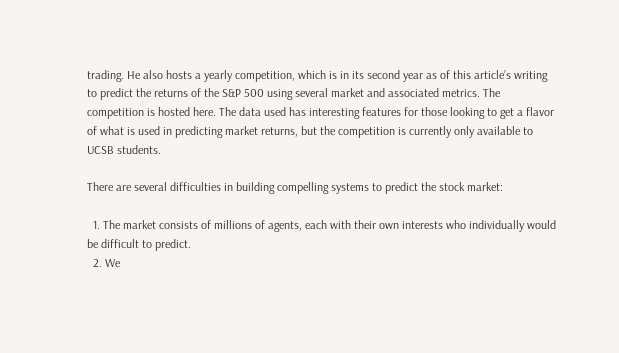trading. He also hosts a yearly competition, which is in its second year as of this article’s writing to predict the returns of the S&P 500 using several market and associated metrics. The competition is hosted here. The data used has interesting features for those looking to get a flavor of what is used in predicting market returns, but the competition is currently only available to UCSB students.

There are several difficulties in building compelling systems to predict the stock market:

  1. The market consists of millions of agents, each with their own interests who individually would be difficult to predict.
  2. We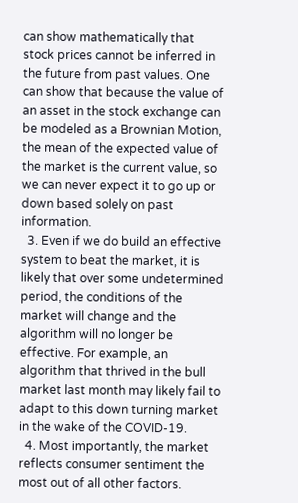can show mathematically that stock prices cannot be inferred in the future from past values. One can show that because the value of an asset in the stock exchange can be modeled as a Brownian Motion, the mean of the expected value of the market is the current value, so we can never expect it to go up or down based solely on past information.
  3. Even if we do build an effective system to beat the market, it is likely that over some undetermined period, the conditions of the market will change and the algorithm will no longer be effective. For example, an algorithm that thrived in the bull market last month may likely fail to adapt to this down turning market in the wake of the COVID-19.
  4. Most importantly, the market reflects consumer sentiment the most out of all other factors.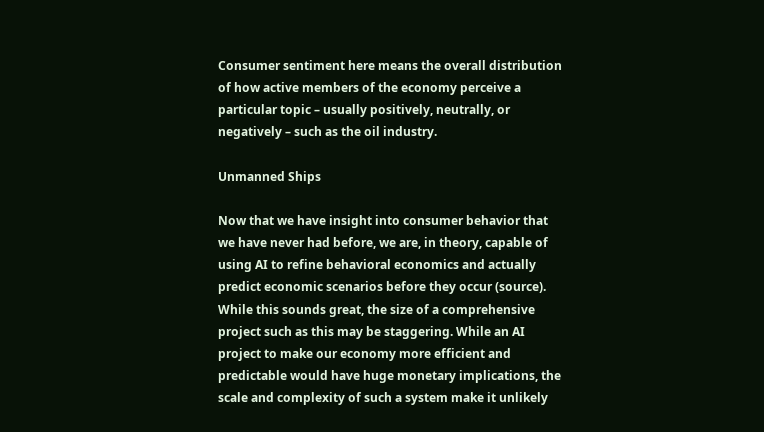Consumer sentiment here means the overall distribution of how active members of the economy perceive a particular topic – usually positively, neutrally, or negatively – such as the oil industry.

Unmanned Ships

Now that we have insight into consumer behavior that we have never had before, we are, in theory, capable of using AI to refine behavioral economics and actually predict economic scenarios before they occur (source). While this sounds great, the size of a comprehensive project such as this may be staggering. While an AI project to make our economy more efficient and predictable would have huge monetary implications, the scale and complexity of such a system make it unlikely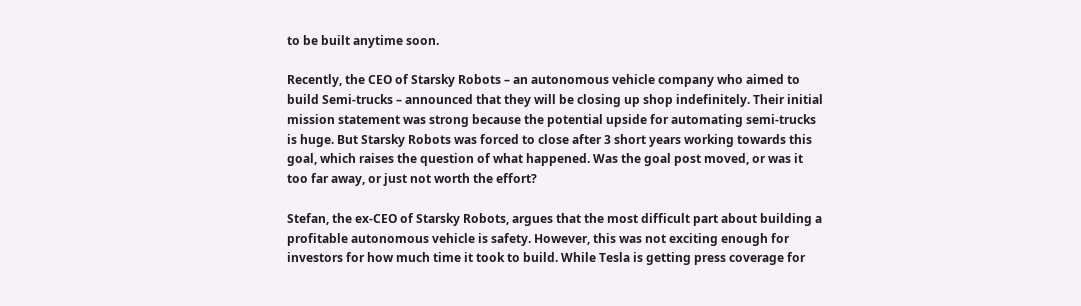to be built anytime soon.

Recently, the CEO of Starsky Robots – an autonomous vehicle company who aimed to build Semi-trucks – announced that they will be closing up shop indefinitely. Their initial mission statement was strong because the potential upside for automating semi-trucks is huge. But Starsky Robots was forced to close after 3 short years working towards this goal, which raises the question of what happened. Was the goal post moved, or was it too far away, or just not worth the effort?

Stefan, the ex-CEO of Starsky Robots, argues that the most difficult part about building a profitable autonomous vehicle is safety. However, this was not exciting enough for investors for how much time it took to build. While Tesla is getting press coverage for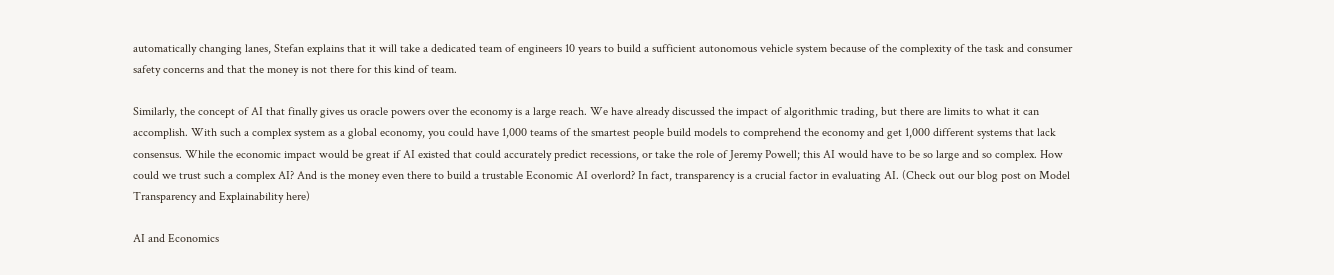automatically changing lanes, Stefan explains that it will take a dedicated team of engineers 10 years to build a sufficient autonomous vehicle system because of the complexity of the task and consumer safety concerns and that the money is not there for this kind of team.

Similarly, the concept of AI that finally gives us oracle powers over the economy is a large reach. We have already discussed the impact of algorithmic trading, but there are limits to what it can accomplish. With such a complex system as a global economy, you could have 1,000 teams of the smartest people build models to comprehend the economy and get 1,000 different systems that lack consensus. While the economic impact would be great if AI existed that could accurately predict recessions, or take the role of Jeremy Powell; this AI would have to be so large and so complex. How could we trust such a complex AI? And is the money even there to build a trustable Economic AI overlord? In fact, transparency is a crucial factor in evaluating AI. (Check out our blog post on Model Transparency and Explainability here)

AI and Economics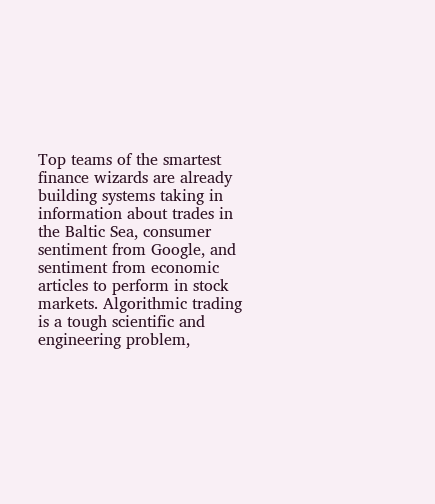Top teams of the smartest finance wizards are already building systems taking in information about trades in the Baltic Sea, consumer sentiment from Google, and sentiment from economic articles to perform in stock markets. Algorithmic trading is a tough scientific and engineering problem,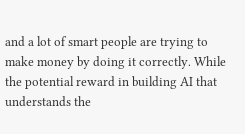and a lot of smart people are trying to make money by doing it correctly. While the potential reward in building AI that understands the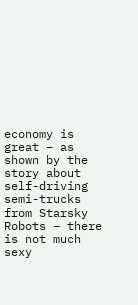economy is great – as shown by the story about self-driving semi-trucks from Starsky Robots – there is not much sexy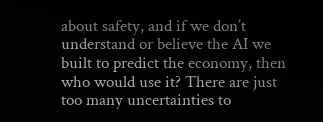about safety, and if we don’t understand or believe the AI we built to predict the economy, then who would use it? There are just too many uncertainties to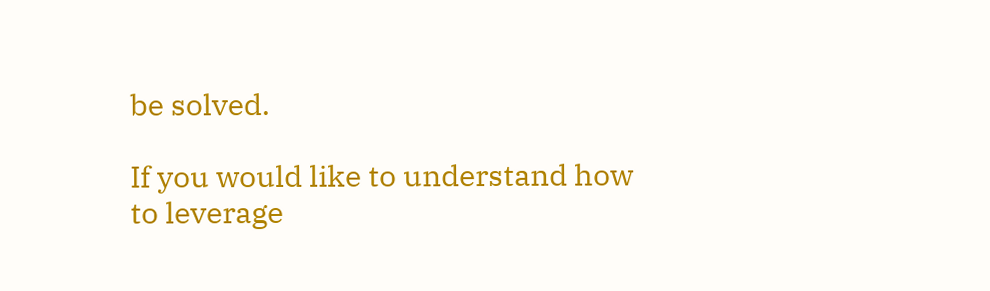be solved.

If you would like to understand how to leverage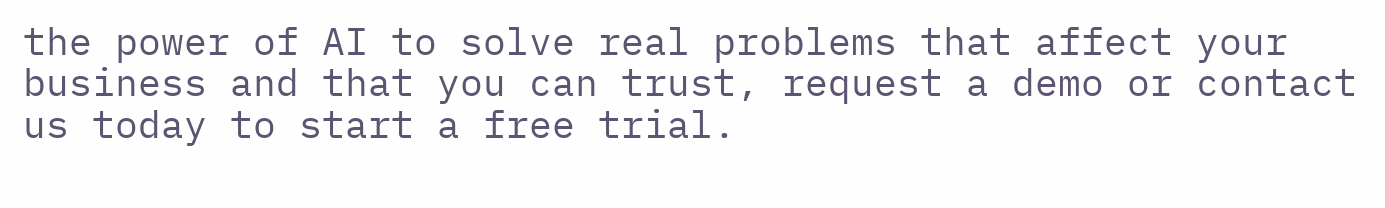the power of AI to solve real problems that affect your business and that you can trust, request a demo or contact us today to start a free trial.